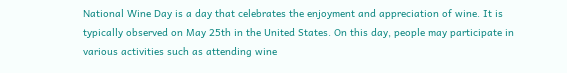National Wine Day is a day that celebrates the enjoyment and appreciation of wine. It is typically observed on May 25th in the United States. On this day, people may participate in various activities such as attending wine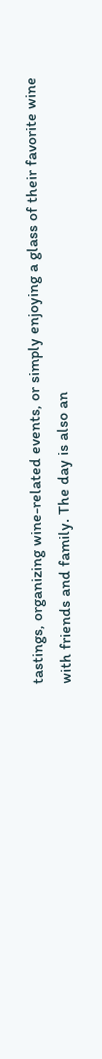tastings, organizing wine-related events, or simply enjoying a glass of their favorite wine with friends and family. The day is also an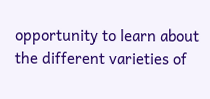opportunity to learn about the different varieties of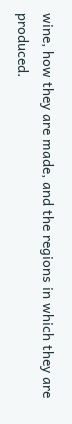wine, how they are made, and the regions in which they are produced.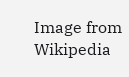Image from Wikipedia